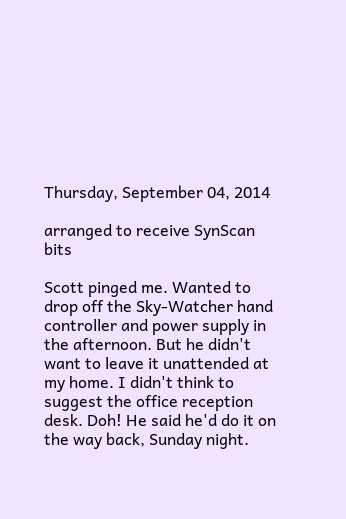Thursday, September 04, 2014

arranged to receive SynScan bits

Scott pinged me. Wanted to drop off the Sky-Watcher hand controller and power supply in the afternoon. But he didn't want to leave it unattended at my home. I didn't think to suggest the office reception desk. Doh! He said he'd do it on the way back, Sunday night.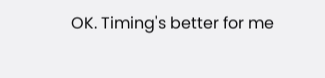OK. Timing's better for me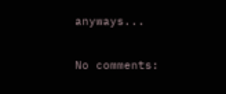anyways...

No comments: